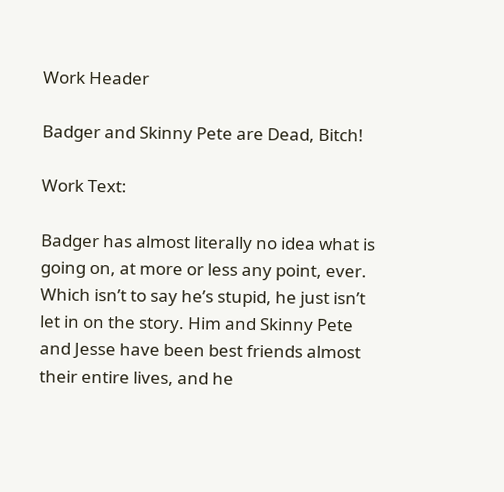Work Header

Badger and Skinny Pete are Dead, Bitch!

Work Text:

Badger has almost literally no idea what is going on, at more or less any point, ever. Which isn’t to say he’s stupid, he just isn’t let in on the story. Him and Skinny Pete and Jesse have been best friends almost their entire lives, and he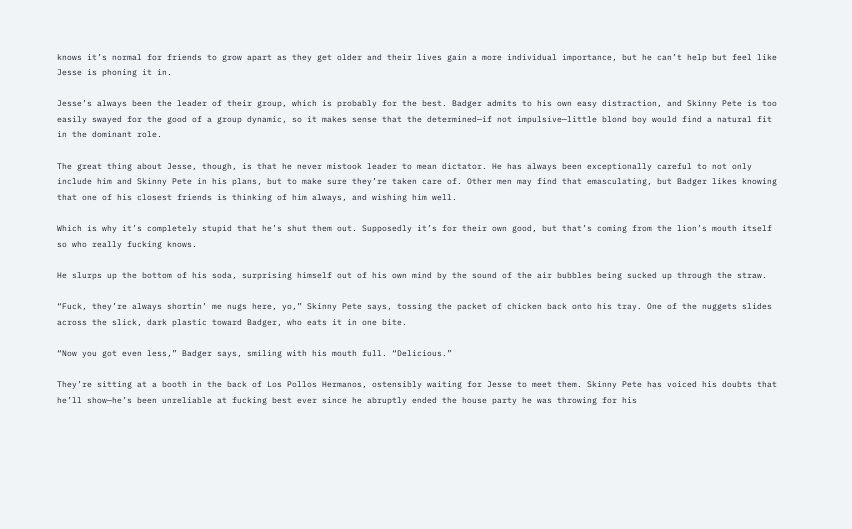knows it’s normal for friends to grow apart as they get older and their lives gain a more individual importance, but he can’t help but feel like Jesse is phoning it in.

Jesse’s always been the leader of their group, which is probably for the best. Badger admits to his own easy distraction, and Skinny Pete is too easily swayed for the good of a group dynamic, so it makes sense that the determined—if not impulsive—little blond boy would find a natural fit in the dominant role.

The great thing about Jesse, though, is that he never mistook leader to mean dictator. He has always been exceptionally careful to not only include him and Skinny Pete in his plans, but to make sure they’re taken care of. Other men may find that emasculating, but Badger likes knowing that one of his closest friends is thinking of him always, and wishing him well.

Which is why it’s completely stupid that he’s shut them out. Supposedly it’s for their own good, but that’s coming from the lion’s mouth itself so who really fucking knows.

He slurps up the bottom of his soda, surprising himself out of his own mind by the sound of the air bubbles being sucked up through the straw.

“Fuck, they’re always shortin’ me nugs here, yo,” Skinny Pete says, tossing the packet of chicken back onto his tray. One of the nuggets slides across the slick, dark plastic toward Badger, who eats it in one bite.

“Now you got even less,” Badger says, smiling with his mouth full. “Delicious.”

They’re sitting at a booth in the back of Los Pollos Hermanos, ostensibly waiting for Jesse to meet them. Skinny Pete has voiced his doubts that he’ll show—he’s been unreliable at fucking best ever since he abruptly ended the house party he was throwing for his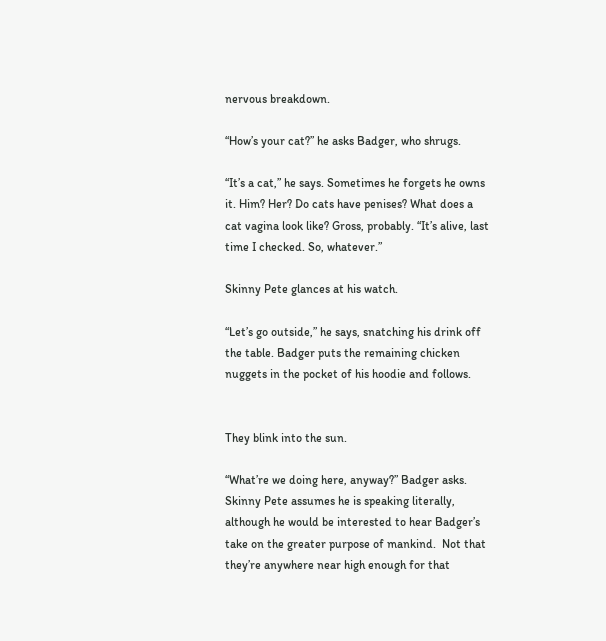nervous breakdown.

“How’s your cat?” he asks Badger, who shrugs.

“It’s a cat,” he says. Sometimes he forgets he owns it. Him? Her? Do cats have penises? What does a cat vagina look like? Gross, probably. “It’s alive, last time I checked. So, whatever.”

Skinny Pete glances at his watch.

“Let’s go outside,” he says, snatching his drink off the table. Badger puts the remaining chicken nuggets in the pocket of his hoodie and follows.


They blink into the sun.

“What’re we doing here, anyway?” Badger asks. Skinny Pete assumes he is speaking literally, although he would be interested to hear Badger’s take on the greater purpose of mankind.  Not that they’re anywhere near high enough for that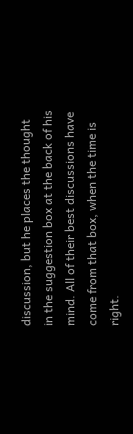discussion, but he places the thought in the suggestion box at the back of his mind. All of their best discussions have come from that box, when the time is right.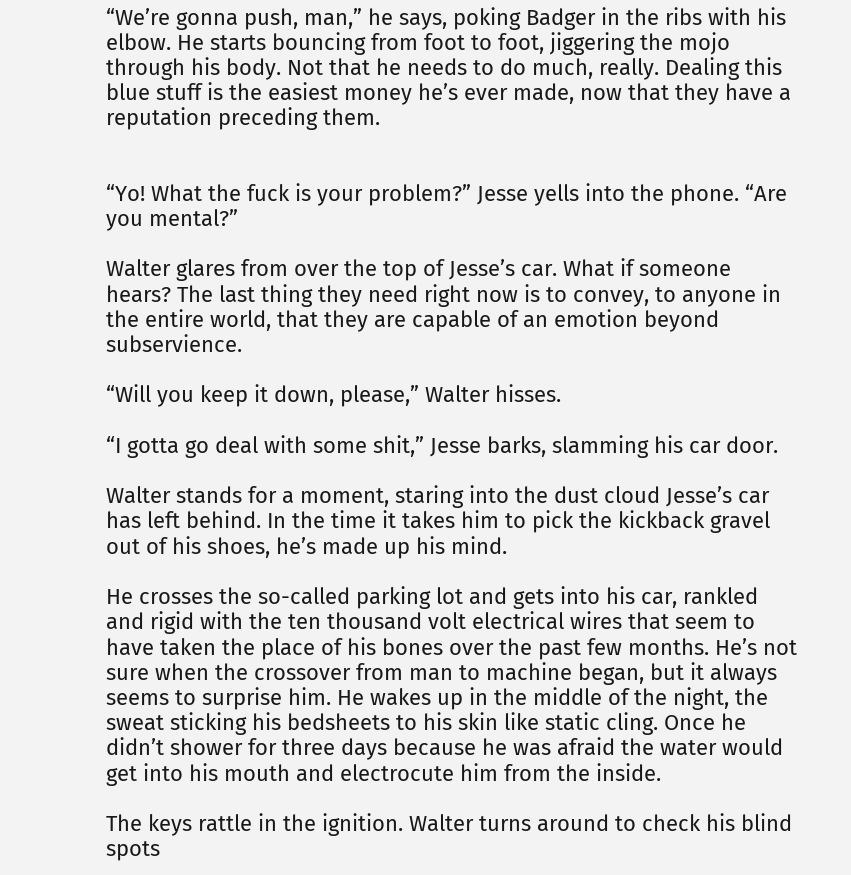“We’re gonna push, man,” he says, poking Badger in the ribs with his elbow. He starts bouncing from foot to foot, jiggering the mojo through his body. Not that he needs to do much, really. Dealing this blue stuff is the easiest money he’s ever made, now that they have a reputation preceding them.


“Yo! What the fuck is your problem?” Jesse yells into the phone. “Are you mental?”

Walter glares from over the top of Jesse’s car. What if someone hears? The last thing they need right now is to convey, to anyone in the entire world, that they are capable of an emotion beyond subservience.

“Will you keep it down, please,” Walter hisses.

“I gotta go deal with some shit,” Jesse barks, slamming his car door.

Walter stands for a moment, staring into the dust cloud Jesse’s car has left behind. In the time it takes him to pick the kickback gravel out of his shoes, he’s made up his mind.

He crosses the so-called parking lot and gets into his car, rankled and rigid with the ten thousand volt electrical wires that seem to have taken the place of his bones over the past few months. He’s not sure when the crossover from man to machine began, but it always seems to surprise him. He wakes up in the middle of the night, the sweat sticking his bedsheets to his skin like static cling. Once he didn’t shower for three days because he was afraid the water would get into his mouth and electrocute him from the inside.

The keys rattle in the ignition. Walter turns around to check his blind spots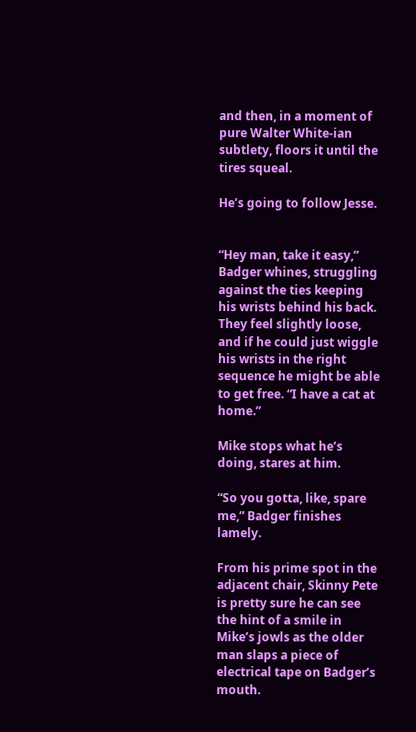and then, in a moment of pure Walter White-ian subtlety, floors it until the tires squeal.

He’s going to follow Jesse.


“Hey man, take it easy,” Badger whines, struggling against the ties keeping his wrists behind his back. They feel slightly loose, and if he could just wiggle his wrists in the right sequence he might be able to get free. “I have a cat at home.”

Mike stops what he’s doing, stares at him.

“So you gotta, like, spare me,” Badger finishes lamely.

From his prime spot in the adjacent chair, Skinny Pete is pretty sure he can see the hint of a smile in Mike’s jowls as the older man slaps a piece of electrical tape on Badger’s mouth.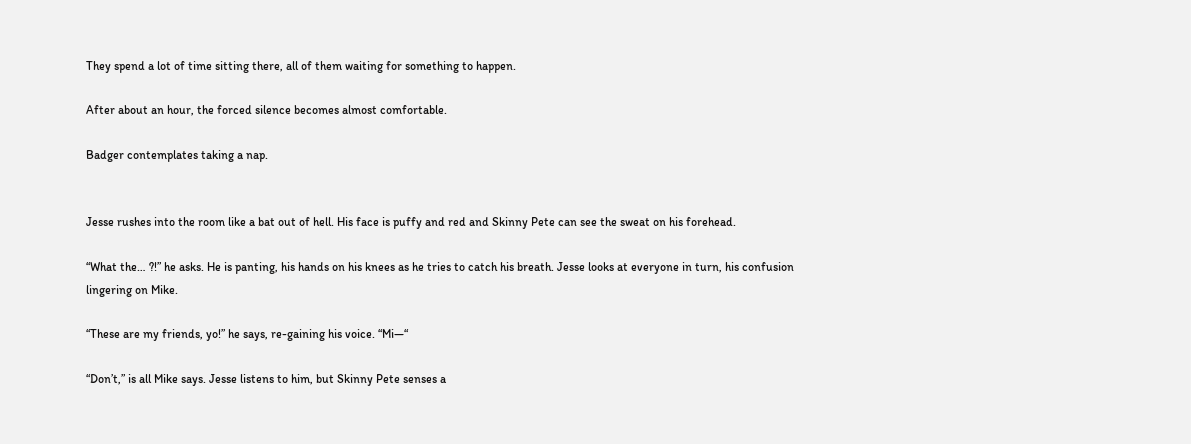They spend a lot of time sitting there, all of them waiting for something to happen.

After about an hour, the forced silence becomes almost comfortable.

Badger contemplates taking a nap.


Jesse rushes into the room like a bat out of hell. His face is puffy and red and Skinny Pete can see the sweat on his forehead.

“What the… ?!” he asks. He is panting, his hands on his knees as he tries to catch his breath. Jesse looks at everyone in turn, his confusion lingering on Mike.

“These are my friends, yo!” he says, re-gaining his voice. “Mi—“

“Don’t,” is all Mike says. Jesse listens to him, but Skinny Pete senses a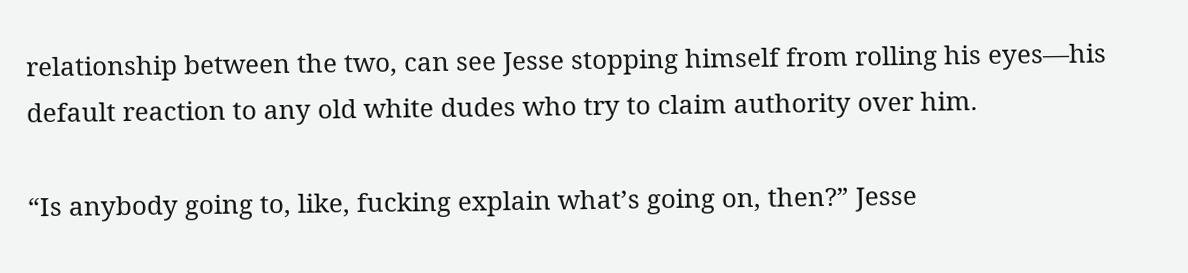relationship between the two, can see Jesse stopping himself from rolling his eyes—his default reaction to any old white dudes who try to claim authority over him.

“Is anybody going to, like, fucking explain what’s going on, then?” Jesse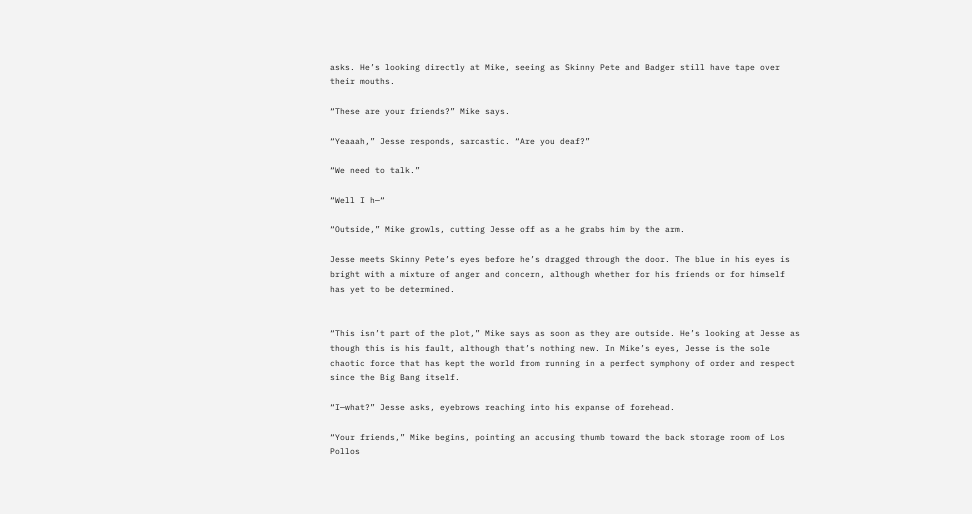asks. He’s looking directly at Mike, seeing as Skinny Pete and Badger still have tape over their mouths.

“These are your friends?” Mike says.

“Yeaaah,” Jesse responds, sarcastic. “Are you deaf?”

“We need to talk.”

“Well I h—“

“Outside,” Mike growls, cutting Jesse off as a he grabs him by the arm.

Jesse meets Skinny Pete’s eyes before he’s dragged through the door. The blue in his eyes is bright with a mixture of anger and concern, although whether for his friends or for himself has yet to be determined.


“This isn’t part of the plot,” Mike says as soon as they are outside. He’s looking at Jesse as though this is his fault, although that’s nothing new. In Mike’s eyes, Jesse is the sole chaotic force that has kept the world from running in a perfect symphony of order and respect since the Big Bang itself.

“I—what?” Jesse asks, eyebrows reaching into his expanse of forehead.

“Your friends,” Mike begins, pointing an accusing thumb toward the back storage room of Los Pollos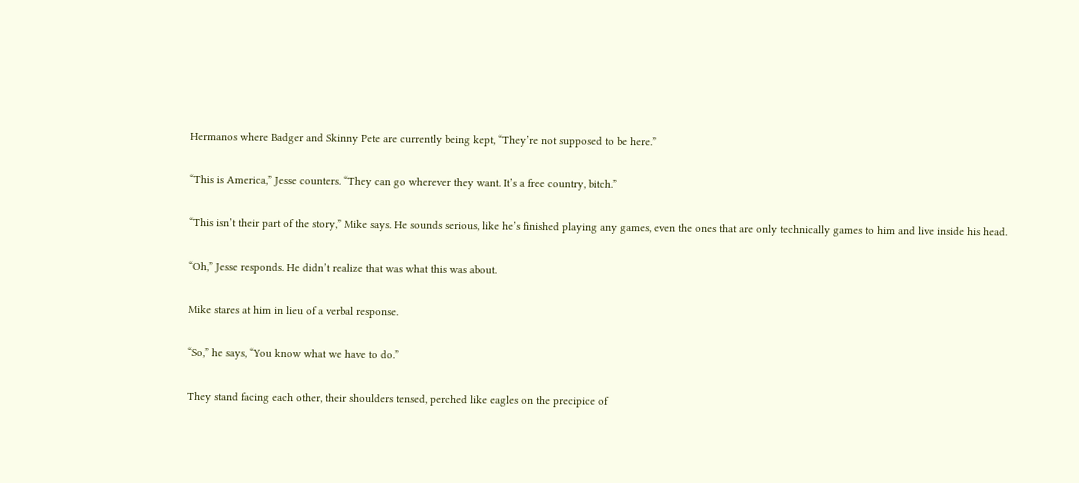Hermanos where Badger and Skinny Pete are currently being kept, “They’re not supposed to be here.”

“This is America,” Jesse counters. “They can go wherever they want. It’s a free country, bitch.”

“This isn’t their part of the story,” Mike says. He sounds serious, like he’s finished playing any games, even the ones that are only technically games to him and live inside his head.

“Oh,” Jesse responds. He didn’t realize that was what this was about.

Mike stares at him in lieu of a verbal response.

“So,” he says, “You know what we have to do.”

They stand facing each other, their shoulders tensed, perched like eagles on the precipice of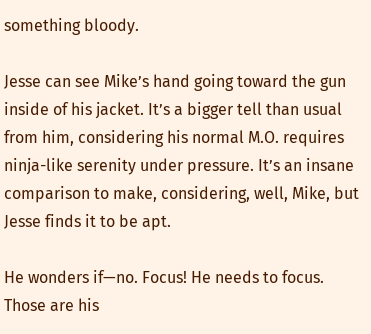something bloody.

Jesse can see Mike’s hand going toward the gun inside of his jacket. It’s a bigger tell than usual from him, considering his normal M.O. requires ninja-like serenity under pressure. It’s an insane comparison to make, considering, well, Mike, but Jesse finds it to be apt.

He wonders if—no. Focus! He needs to focus. Those are his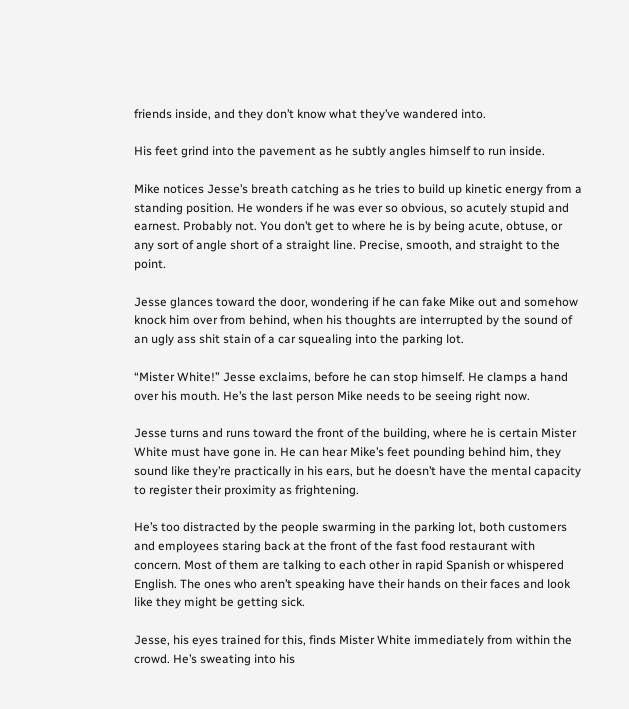friends inside, and they don’t know what they’ve wandered into.

His feet grind into the pavement as he subtly angles himself to run inside.

Mike notices Jesse’s breath catching as he tries to build up kinetic energy from a standing position. He wonders if he was ever so obvious, so acutely stupid and earnest. Probably not. You don’t get to where he is by being acute, obtuse, or any sort of angle short of a straight line. Precise, smooth, and straight to the point.

Jesse glances toward the door, wondering if he can fake Mike out and somehow knock him over from behind, when his thoughts are interrupted by the sound of an ugly ass shit stain of a car squealing into the parking lot.

“Mister White!” Jesse exclaims, before he can stop himself. He clamps a hand over his mouth. He’s the last person Mike needs to be seeing right now.

Jesse turns and runs toward the front of the building, where he is certain Mister White must have gone in. He can hear Mike’s feet pounding behind him, they sound like they’re practically in his ears, but he doesn’t have the mental capacity to register their proximity as frightening.

He’s too distracted by the people swarming in the parking lot, both customers and employees staring back at the front of the fast food restaurant with concern. Most of them are talking to each other in rapid Spanish or whispered English. The ones who aren’t speaking have their hands on their faces and look like they might be getting sick.

Jesse, his eyes trained for this, finds Mister White immediately from within the crowd. He’s sweating into his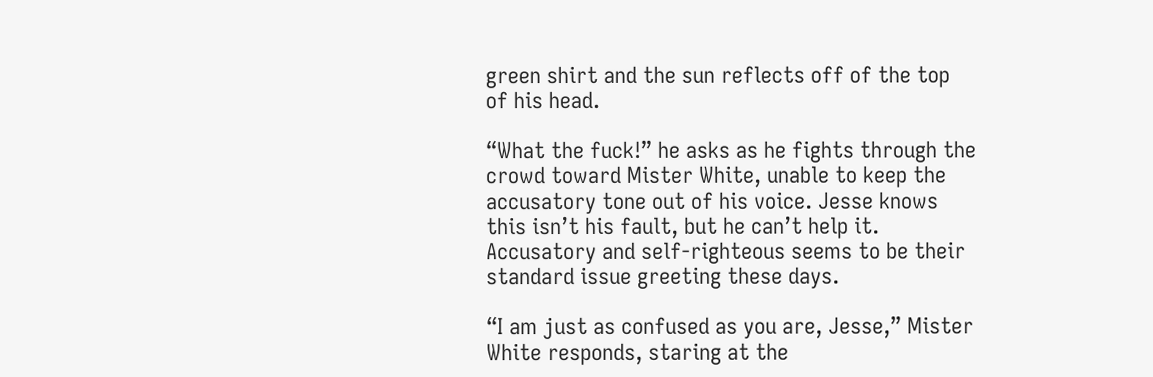green shirt and the sun reflects off of the top of his head.

“What the fuck!” he asks as he fights through the crowd toward Mister White, unable to keep the accusatory tone out of his voice. Jesse knows this isn’t his fault, but he can’t help it. Accusatory and self-righteous seems to be their standard issue greeting these days.

“I am just as confused as you are, Jesse,” Mister White responds, staring at the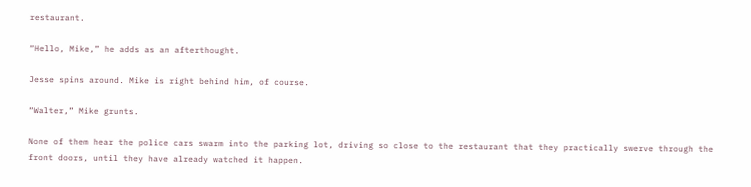restaurant.

“Hello, Mike,” he adds as an afterthought.

Jesse spins around. Mike is right behind him, of course.

“Walter,” Mike grunts.

None of them hear the police cars swarm into the parking lot, driving so close to the restaurant that they practically swerve through the front doors, until they have already watched it happen.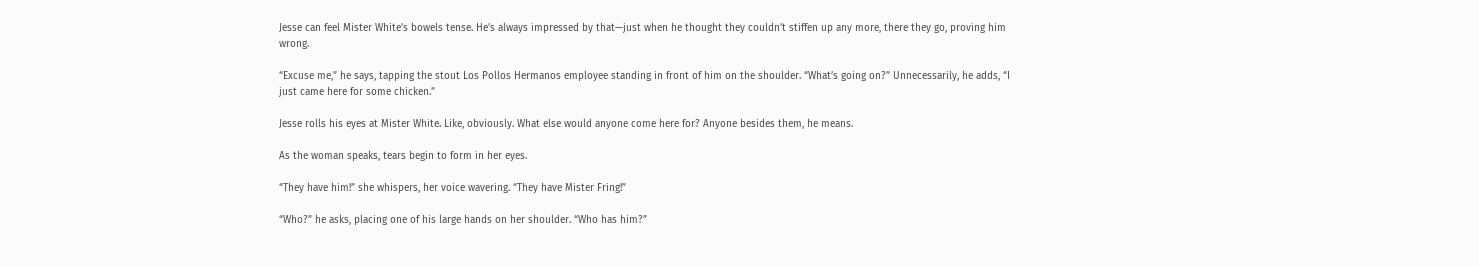Jesse can feel Mister White’s bowels tense. He’s always impressed by that—just when he thought they couldn’t stiffen up any more, there they go, proving him wrong.

“Excuse me,” he says, tapping the stout Los Pollos Hermanos employee standing in front of him on the shoulder. “What’s going on?” Unnecessarily, he adds, “I just came here for some chicken.”

Jesse rolls his eyes at Mister White. Like, obviously. What else would anyone come here for? Anyone besides them, he means.

As the woman speaks, tears begin to form in her eyes.

“They have him!” she whispers, her voice wavering. “They have Mister Fring!”

“Who?” he asks, placing one of his large hands on her shoulder. “Who has him?”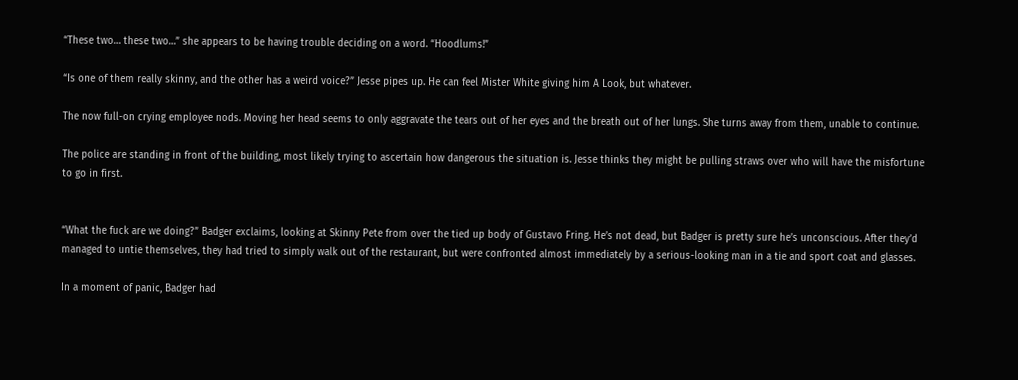“These two… these two…” she appears to be having trouble deciding on a word. “Hoodlums!”

“Is one of them really skinny, and the other has a weird voice?” Jesse pipes up. He can feel Mister White giving him A Look, but whatever.

The now full-on crying employee nods. Moving her head seems to only aggravate the tears out of her eyes and the breath out of her lungs. She turns away from them, unable to continue.

The police are standing in front of the building, most likely trying to ascertain how dangerous the situation is. Jesse thinks they might be pulling straws over who will have the misfortune to go in first.


“What the fuck are we doing?” Badger exclaims, looking at Skinny Pete from over the tied up body of Gustavo Fring. He’s not dead, but Badger is pretty sure he’s unconscious. After they’d managed to untie themselves, they had tried to simply walk out of the restaurant, but were confronted almost immediately by a serious-looking man in a tie and sport coat and glasses.

In a moment of panic, Badger had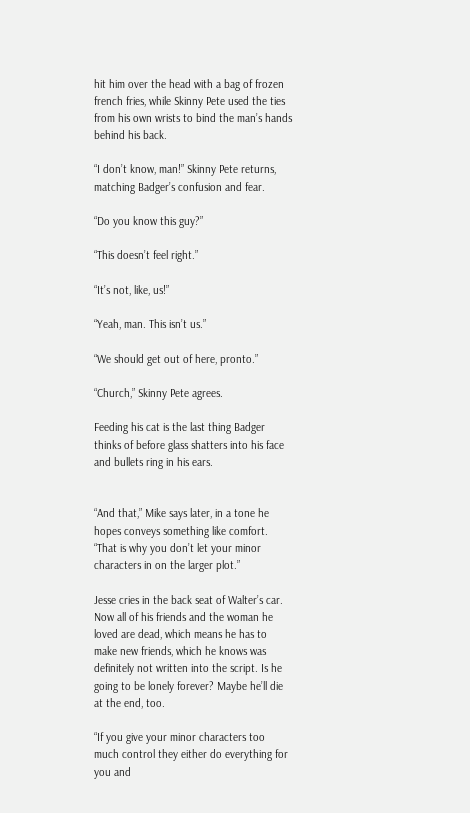hit him over the head with a bag of frozen french fries, while Skinny Pete used the ties from his own wrists to bind the man’s hands behind his back.

“I don’t know, man!” Skinny Pete returns, matching Badger’s confusion and fear.

“Do you know this guy?”

“This doesn’t feel right.”

“It’s not, like, us!”

“Yeah, man. This isn’t us.”

“We should get out of here, pronto.”

“Church,” Skinny Pete agrees.

Feeding his cat is the last thing Badger thinks of before glass shatters into his face and bullets ring in his ears.


“And that,” Mike says later, in a tone he hopes conveys something like comfort. “That is why you don’t let your minor characters in on the larger plot.”

Jesse cries in the back seat of Walter’s car. Now all of his friends and the woman he loved are dead, which means he has to make new friends, which he knows was definitely not written into the script. Is he going to be lonely forever? Maybe he’ll die at the end, too.

“If you give your minor characters too much control they either do everything for you and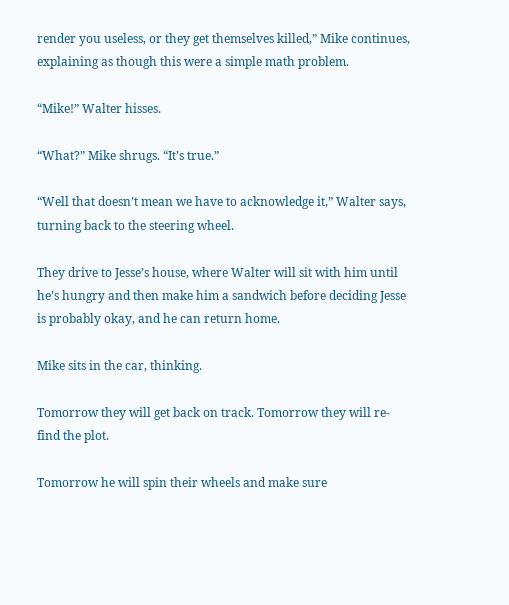render you useless, or they get themselves killed,” Mike continues, explaining as though this were a simple math problem.

“Mike!” Walter hisses.

“What?” Mike shrugs. “It’s true.”

“Well that doesn’t mean we have to acknowledge it,” Walter says, turning back to the steering wheel.

They drive to Jesse’s house, where Walter will sit with him until he’s hungry and then make him a sandwich before deciding Jesse is probably okay, and he can return home.

Mike sits in the car, thinking.

Tomorrow they will get back on track. Tomorrow they will re-find the plot.

Tomorrow he will spin their wheels and make sure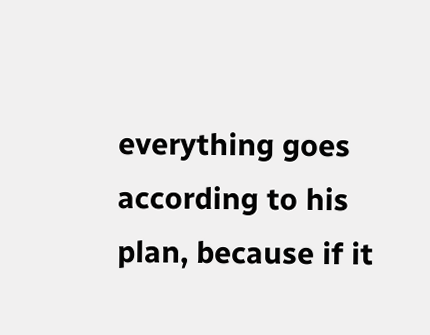everything goes according to his plan, because if it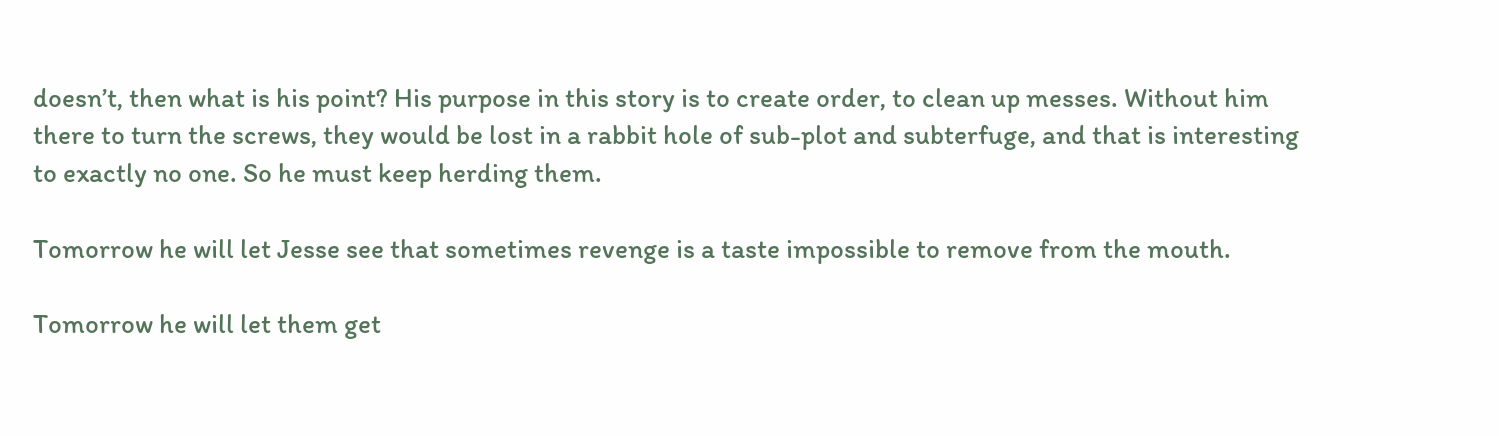doesn’t, then what is his point? His purpose in this story is to create order, to clean up messes. Without him there to turn the screws, they would be lost in a rabbit hole of sub-plot and subterfuge, and that is interesting to exactly no one. So he must keep herding them.

Tomorrow he will let Jesse see that sometimes revenge is a taste impossible to remove from the mouth.

Tomorrow he will let them get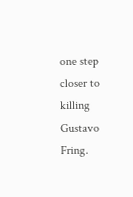one step closer to killing Gustavo Fring.